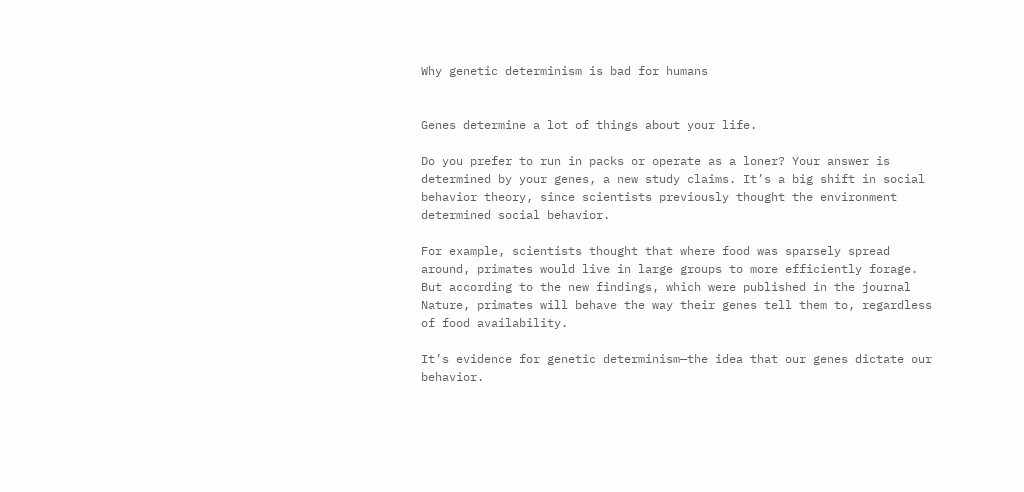Why genetic determinism is bad for humans


Genes determine a lot of things about your life.

Do you prefer to run in packs or operate as a loner? Your answer is determined by your genes, a new study claims. It’s a big shift in social behavior theory, since scientists previously thought the environment determined social behavior.

For example, scientists thought that where food was sparsely spread around, primates would live in large groups to more efficiently forage. But according to the new findings, which were published in the journal Nature, primates will behave the way their genes tell them to, regardless of food availability.

It’s evidence for genetic determinism—the idea that our genes dictate our behavior.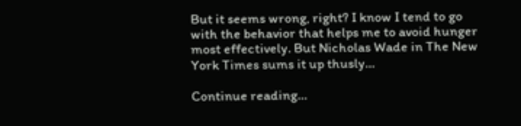But it seems wrong, right? I know I tend to go with the behavior that helps me to avoid hunger most effectively. But Nicholas Wade in The New York Times sums it up thusly…

Continue reading…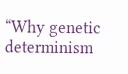“Why genetic determinism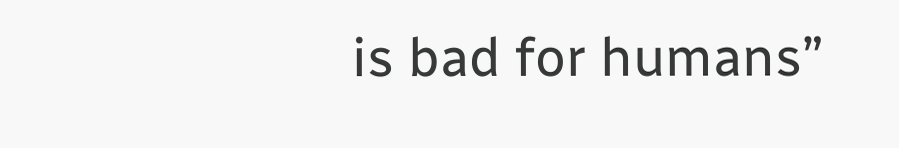is bad for humans”